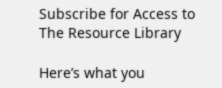Subscribe for Access to
The Resource Library

Here’s what you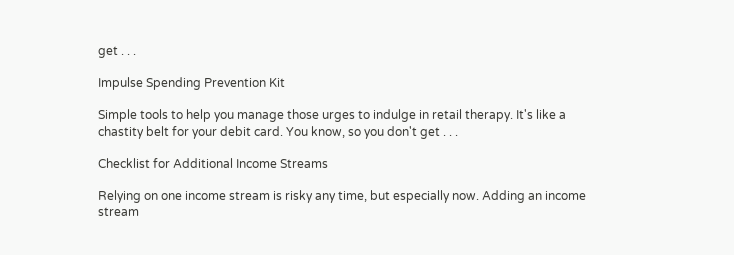get . . .

Impulse Spending Prevention Kit

Simple tools to help you manage those urges to indulge in retail therapy. It's like a chastity belt for your debit card. You know, so you don't get . . .

Checklist for Additional Income Streams

Relying on one income stream is risky any time, but especially now. Adding an income stream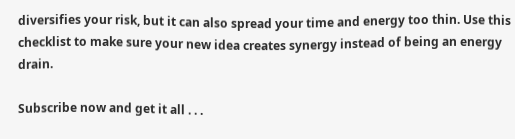diversifies your risk, but it can also spread your time and energy too thin. Use this checklist to make sure your new idea creates synergy instead of being an energy drain.

Subscribe now and get it all . . .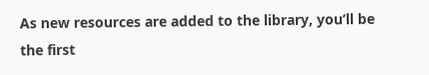As new resources are added to the library, you’ll be the first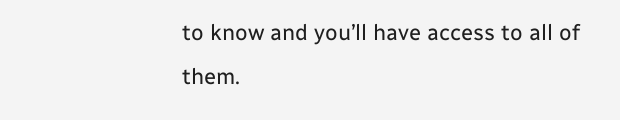to know and you’ll have access to all of them.